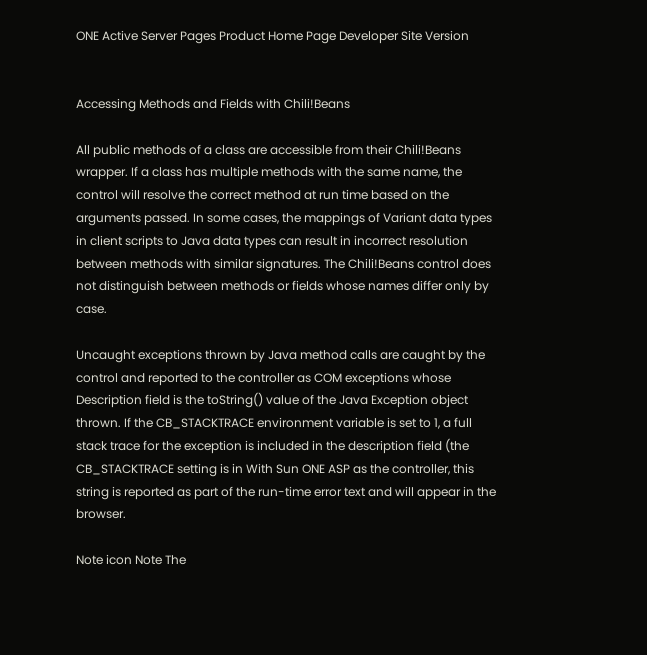ONE Active Server Pages Product Home Page Developer Site Version


Accessing Methods and Fields with Chili!Beans

All public methods of a class are accessible from their Chili!Beans wrapper. If a class has multiple methods with the same name, the control will resolve the correct method at run time based on the arguments passed. In some cases, the mappings of Variant data types in client scripts to Java data types can result in incorrect resolution between methods with similar signatures. The Chili!Beans control does not distinguish between methods or fields whose names differ only by case.

Uncaught exceptions thrown by Java method calls are caught by the control and reported to the controller as COM exceptions whose Description field is the toString() value of the Java Exception object thrown. If the CB_STACKTRACE environment variable is set to 1, a full stack trace for the exception is included in the description field (the CB_STACKTRACE setting is in With Sun ONE ASP as the controller, this string is reported as part of the run-time error text and will appear in the browser.

Note icon Note The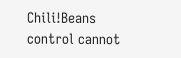Chili!Beans control cannot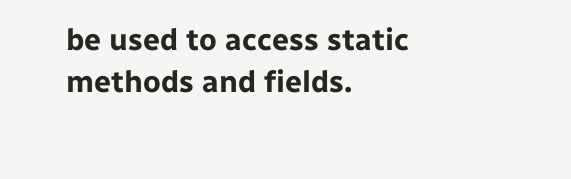be used to access static methods and fields.